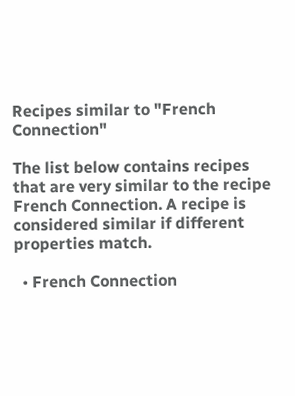Recipes similar to "French Connection"

The list below contains recipes that are very similar to the recipe French Connection. A recipe is considered similar if different properties match.

  • French Connection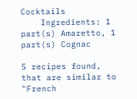Cocktails
    Ingredients: 1 part(s) Amaretto, 1 part(s) Cognac

5 recipes found, that are similar to "French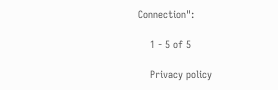Connection":

    1 - 5 of 5

    Privacy policy